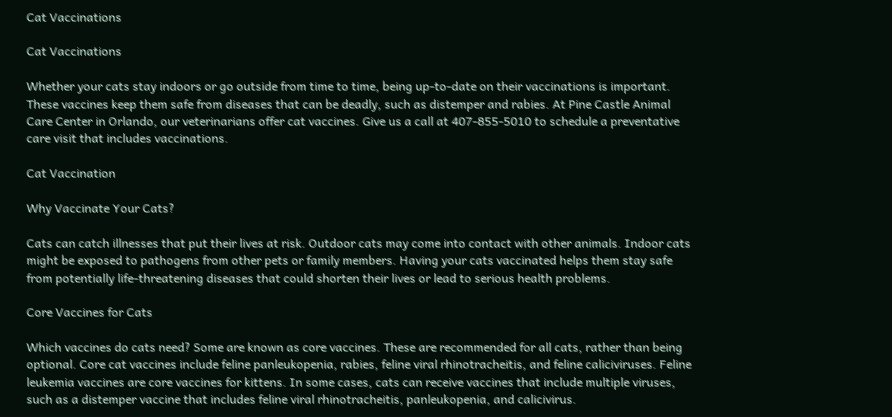Cat Vaccinations

Cat Vaccinations

Whether your cats stay indoors or go outside from time to time, being up-to-date on their vaccinations is important. These vaccines keep them safe from diseases that can be deadly, such as distemper and rabies. At Pine Castle Animal Care Center in Orlando, our veterinarians offer cat vaccines. Give us a call at 407-855-5010 to schedule a preventative care visit that includes vaccinations.

Cat Vaccination

Why Vaccinate Your Cats?

Cats can catch illnesses that put their lives at risk. Outdoor cats may come into contact with other animals. Indoor cats might be exposed to pathogens from other pets or family members. Having your cats vaccinated helps them stay safe from potentially life-threatening diseases that could shorten their lives or lead to serious health problems.

Core Vaccines for Cats

Which vaccines do cats need? Some are known as core vaccines. These are recommended for all cats, rather than being optional. Core cat vaccines include feline panleukopenia, rabies, feline viral rhinotracheitis, and feline caliciviruses. Feline leukemia vaccines are core vaccines for kittens. In some cases, cats can receive vaccines that include multiple viruses, such as a distemper vaccine that includes feline viral rhinotracheitis, panleukopenia, and calicivirus.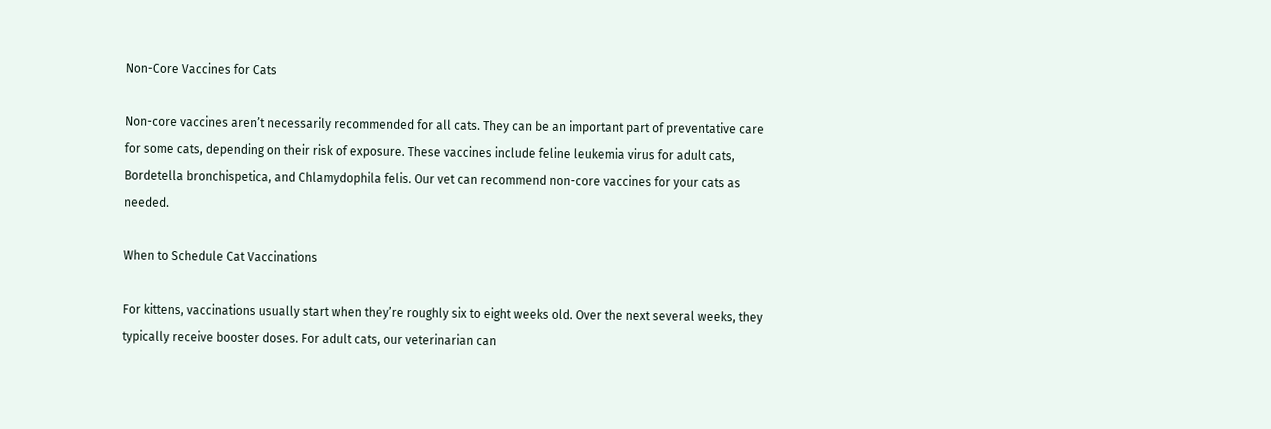Non-Core Vaccines for Cats

Non-core vaccines aren’t necessarily recommended for all cats. They can be an important part of preventative care for some cats, depending on their risk of exposure. These vaccines include feline leukemia virus for adult cats, Bordetella bronchispetica, and Chlamydophila felis. Our vet can recommend non-core vaccines for your cats as needed.

When to Schedule Cat Vaccinations

For kittens, vaccinations usually start when they’re roughly six to eight weeks old. Over the next several weeks, they typically receive booster doses. For adult cats, our veterinarian can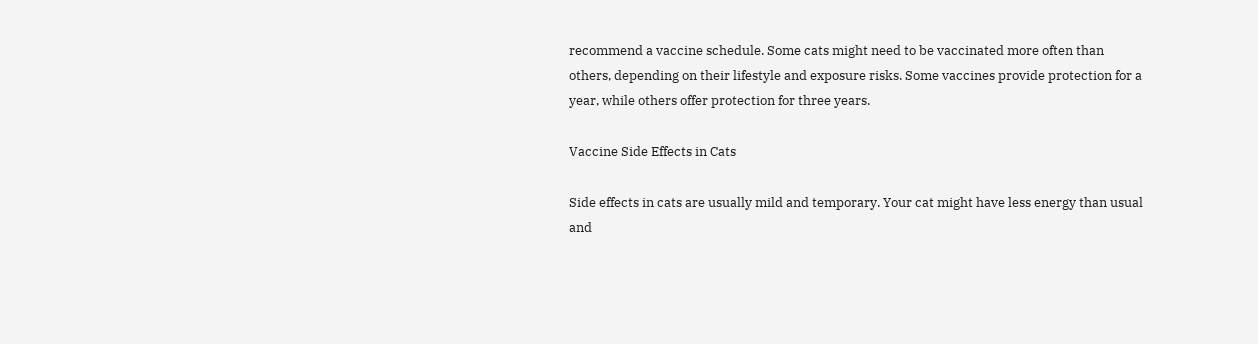recommend a vaccine schedule. Some cats might need to be vaccinated more often than others, depending on their lifestyle and exposure risks. Some vaccines provide protection for a year, while others offer protection for three years.

Vaccine Side Effects in Cats

Side effects in cats are usually mild and temporary. Your cat might have less energy than usual and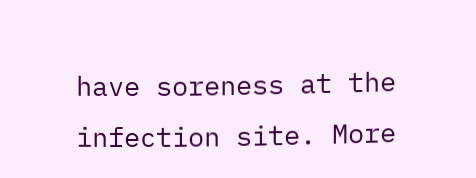have soreness at the infection site. More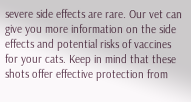severe side effects are rare. Our vet can give you more information on the side effects and potential risks of vaccines for your cats. Keep in mind that these shots offer effective protection from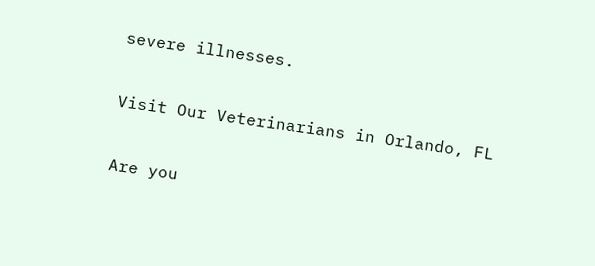severe illnesses.

Visit Our Veterinarians in Orlando, FL

Are you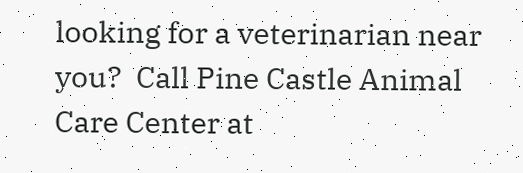looking for a veterinarian near you?  Call Pine Castle Animal Care Center at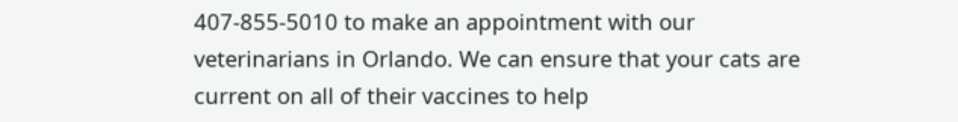407-855-5010 to make an appointment with our veterinarians in Orlando. We can ensure that your cats are current on all of their vaccines to help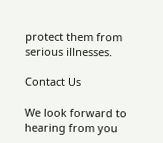protect them from serious illnesses.

Contact Us

We look forward to hearing from you